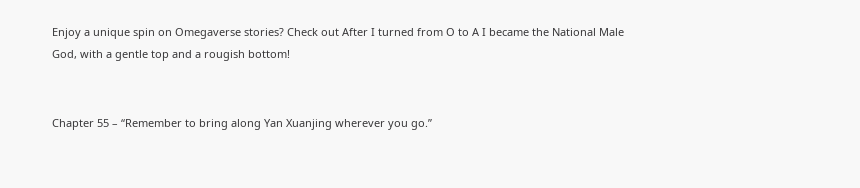Enjoy a unique spin on Omegaverse stories? Check out After I turned from O to A I became the National Male God, with a gentle top and a rougish bottom!


Chapter 55 – “Remember to bring along Yan Xuanjing wherever you go.”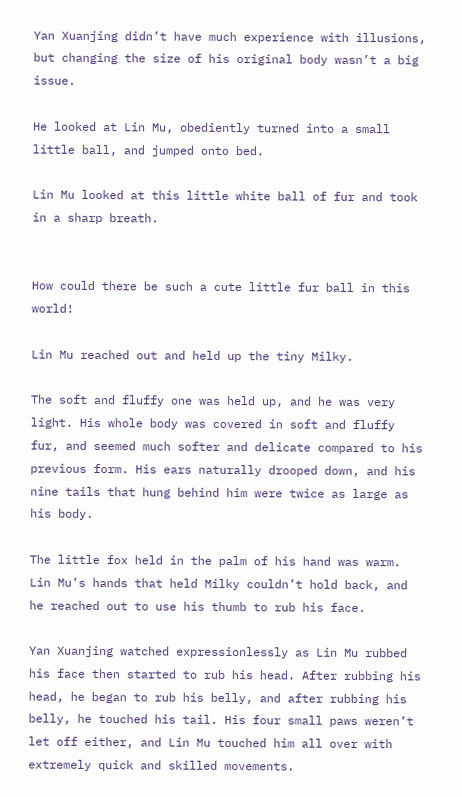Yan Xuanjing didn’t have much experience with illusions, but changing the size of his original body wasn’t a big issue.

He looked at Lin Mu, obediently turned into a small little ball, and jumped onto bed.

Lin Mu looked at this little white ball of fur and took in a sharp breath.


How could there be such a cute little fur ball in this world!

Lin Mu reached out and held up the tiny Milky.

The soft and fluffy one was held up, and he was very light. His whole body was covered in soft and fluffy fur, and seemed much softer and delicate compared to his previous form. His ears naturally drooped down, and his nine tails that hung behind him were twice as large as his body.

The little fox held in the palm of his hand was warm. Lin Mu’s hands that held Milky couldn’t hold back, and he reached out to use his thumb to rub his face.

Yan Xuanjing watched expressionlessly as Lin Mu rubbed his face then started to rub his head. After rubbing his head, he began to rub his belly, and after rubbing his belly, he touched his tail. His four small paws weren’t let off either, and Lin Mu touched him all over with extremely quick and skilled movements.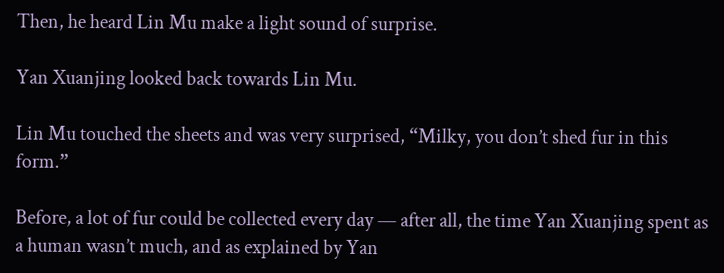Then, he heard Lin Mu make a light sound of surprise.

Yan Xuanjing looked back towards Lin Mu.

Lin Mu touched the sheets and was very surprised, “Milky, you don’t shed fur in this form.”

Before, a lot of fur could be collected every day — after all, the time Yan Xuanjing spent as a human wasn’t much, and as explained by Yan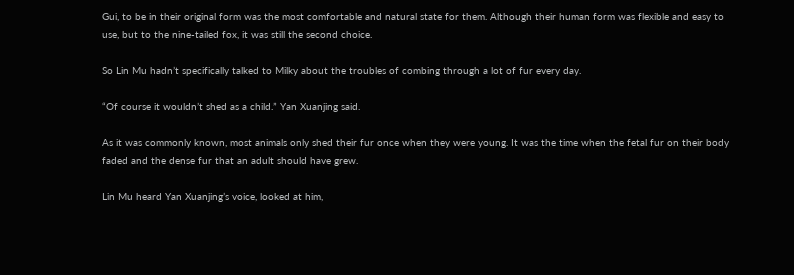Gui, to be in their original form was the most comfortable and natural state for them. Although their human form was flexible and easy to use, but to the nine-tailed fox, it was still the second choice.

So Lin Mu hadn’t specifically talked to Milky about the troubles of combing through a lot of fur every day.

“Of course it wouldn’t shed as a child.” Yan Xuanjing said.

As it was commonly known, most animals only shed their fur once when they were young. It was the time when the fetal fur on their body faded and the dense fur that an adult should have grew.

Lin Mu heard Yan Xuanjing’s voice, looked at him,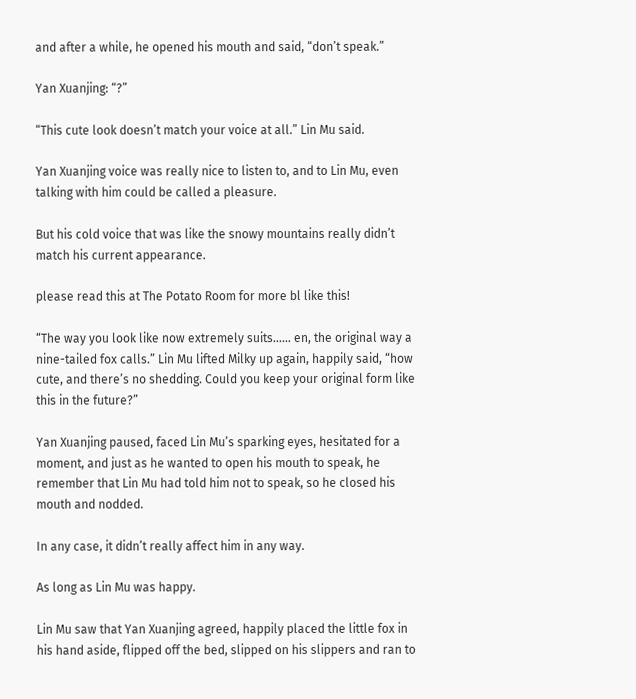and after a while, he opened his mouth and said, “don’t speak.”

Yan Xuanjing: “?”

“This cute look doesn’t match your voice at all.” Lin Mu said.

Yan Xuanjing voice was really nice to listen to, and to Lin Mu, even talking with him could be called a pleasure.

But his cold voice that was like the snowy mountains really didn’t match his current appearance.

please read this at The Potato Room for more bl like this!

“The way you look like now extremely suits…… en, the original way a nine-tailed fox calls.” Lin Mu lifted Milky up again, happily said, “how cute, and there’s no shedding. Could you keep your original form like this in the future?”

Yan Xuanjing paused, faced Lin Mu’s sparking eyes, hesitated for a moment, and just as he wanted to open his mouth to speak, he remember that Lin Mu had told him not to speak, so he closed his mouth and nodded.

In any case, it didn’t really affect him in any way.

As long as Lin Mu was happy.

Lin Mu saw that Yan Xuanjing agreed, happily placed the little fox in his hand aside, flipped off the bed, slipped on his slippers and ran to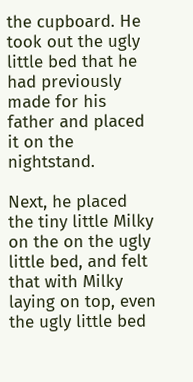the cupboard. He took out the ugly little bed that he had previously made for his father and placed it on the nightstand.

Next, he placed the tiny little Milky on the on the ugly little bed, and felt that with Milky laying on top, even the ugly little bed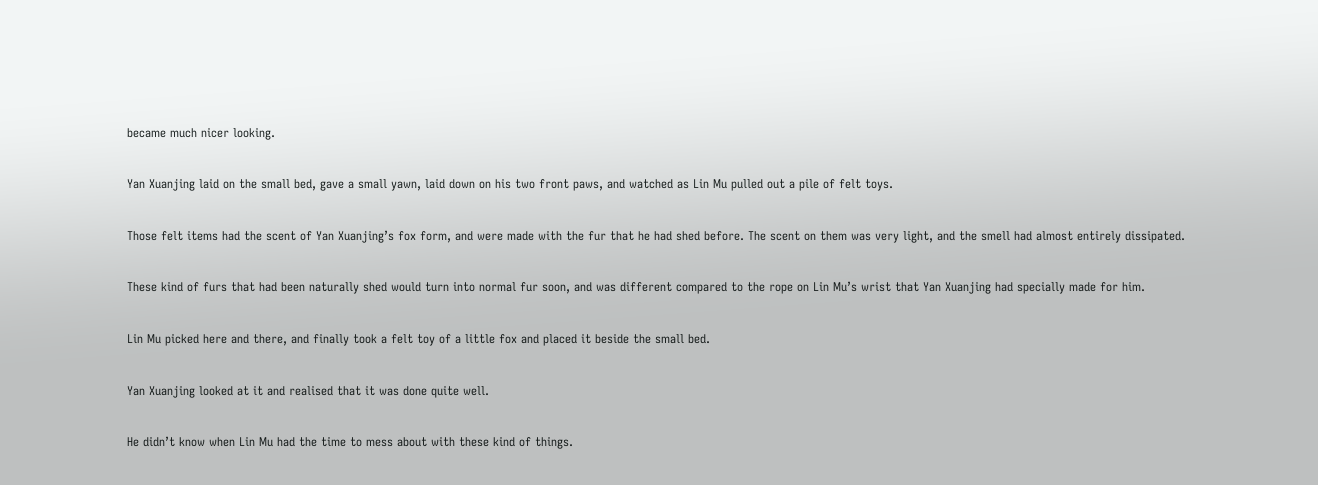became much nicer looking.

Yan Xuanjing laid on the small bed, gave a small yawn, laid down on his two front paws, and watched as Lin Mu pulled out a pile of felt toys.

Those felt items had the scent of Yan Xuanjing’s fox form, and were made with the fur that he had shed before. The scent on them was very light, and the smell had almost entirely dissipated.

These kind of furs that had been naturally shed would turn into normal fur soon, and was different compared to the rope on Lin Mu’s wrist that Yan Xuanjing had specially made for him.

Lin Mu picked here and there, and finally took a felt toy of a little fox and placed it beside the small bed.

Yan Xuanjing looked at it and realised that it was done quite well.

He didn’t know when Lin Mu had the time to mess about with these kind of things.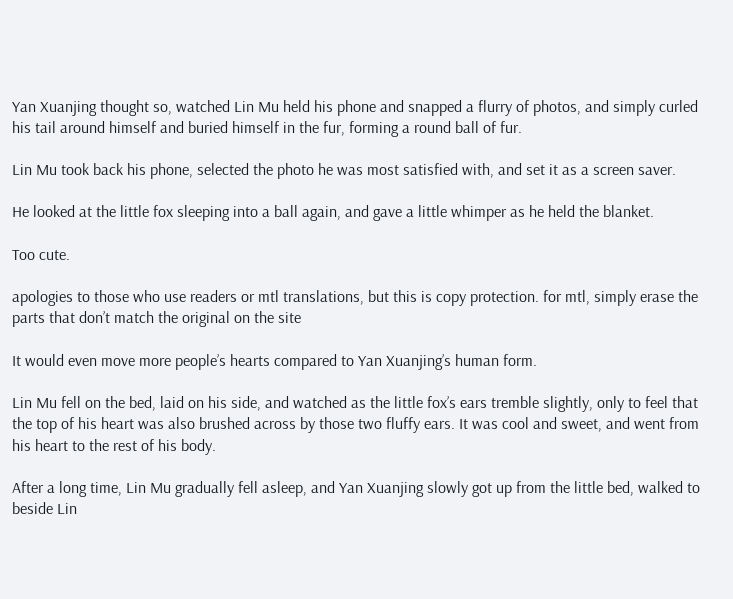Yan Xuanjing thought so, watched Lin Mu held his phone and snapped a flurry of photos, and simply curled his tail around himself and buried himself in the fur, forming a round ball of fur.

Lin Mu took back his phone, selected the photo he was most satisfied with, and set it as a screen saver.

He looked at the little fox sleeping into a ball again, and gave a little whimper as he held the blanket.

Too cute.

apologies to those who use readers or mtl translations, but this is copy protection. for mtl, simply erase the parts that don’t match the original on the site

It would even move more people’s hearts compared to Yan Xuanjing’s human form.

Lin Mu fell on the bed, laid on his side, and watched as the little fox’s ears tremble slightly, only to feel that the top of his heart was also brushed across by those two fluffy ears. It was cool and sweet, and went from his heart to the rest of his body.

After a long time, Lin Mu gradually fell asleep, and Yan Xuanjing slowly got up from the little bed, walked to beside Lin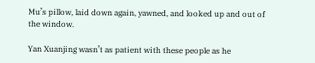Mu’s pillow, laid down again, yawned, and looked up and out of the window.

Yan Xuanjing wasn’t as patient with these people as he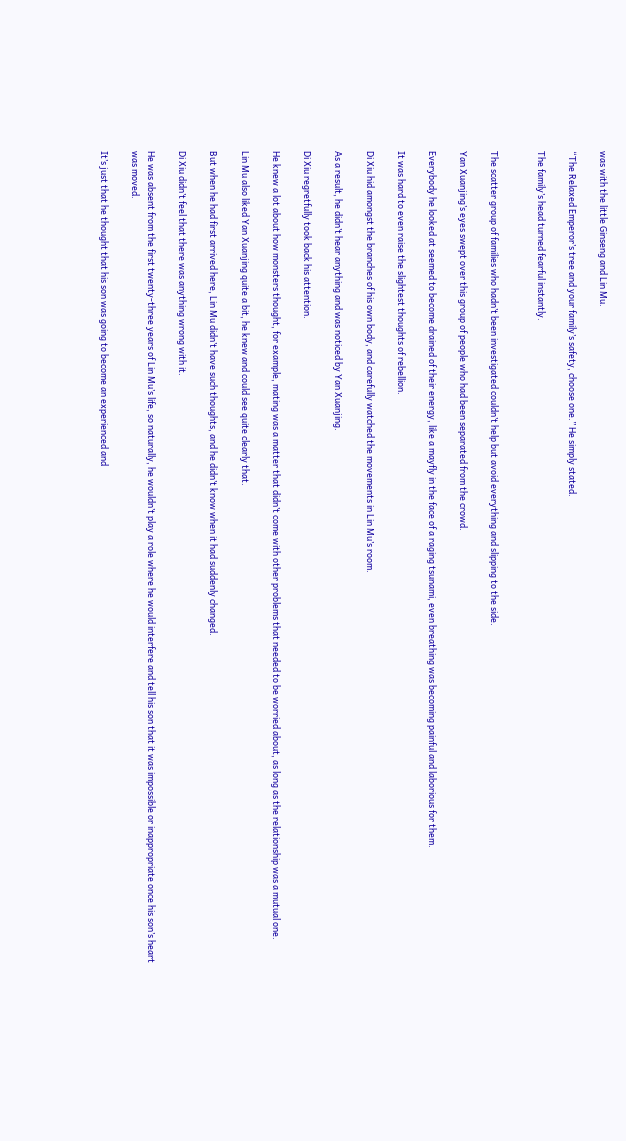was with the little Ginseng and Lin Mu.

“The Relaxed Emperor’s tree and your family’s safety, choose one.” He simply stated.

The family’s head turned fearful instantly.


The scatter group of families who hadn’t been investigated couldn’t help but avoid everything and slipping to the side.

Yan Xuanjing’s eyes swept over this group of people who had been separated from the crowd.

Everybody he looked at seemed to become drained of their energy, like a mayfly in the face of a raging tsunami, even breathing was becoming painful and laborious for them.

It was hard to even raise the slightest thoughts of rebellion.

Di Xiu hid amongst the branches of his own body, and carefully watched the movements in Lin Mu’s room.

As a result, he didn’t hear anything and was noticed by Yan Xuanjing.

Di Xiu regretfully took back his attention.

He knew a lot about how monsters thought, for example, mating was a matter that didn’t come with other problems that needed to be worried about, as long as the relationship was a mutual one.

Lin Mu also liked Yan Xuanjing quite a bit, he knew and could see quite clearly that.

But when he had first arrived here, Lin Mu didn’t have such thoughts, and he didn’t know when it had suddenly changed.

Di Xiu didn’t feel that there was anything wrong with it.

He was absent from the first twenty-three years of Lin Mu’s life, so naturally, he wouldn’t play a role where he would interfere and tell his son that it was impossible or inappropriate once his son’s heart was moved.

It’s just that he thought that his son was going to become an experienced and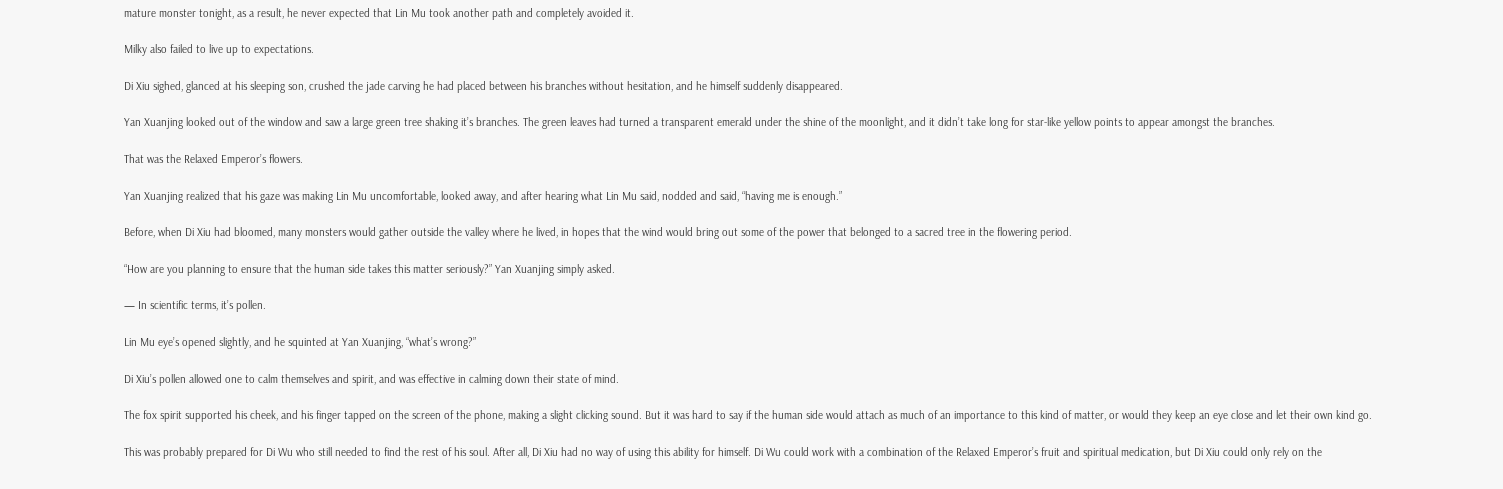mature monster tonight, as a result, he never expected that Lin Mu took another path and completely avoided it.

Milky also failed to live up to expectations.

Di Xiu sighed, glanced at his sleeping son, crushed the jade carving he had placed between his branches without hesitation, and he himself suddenly disappeared.

Yan Xuanjing looked out of the window and saw a large green tree shaking it’s branches. The green leaves had turned a transparent emerald under the shine of the moonlight, and it didn’t take long for star-like yellow points to appear amongst the branches.

That was the Relaxed Emperor’s flowers.

Yan Xuanjing realized that his gaze was making Lin Mu uncomfortable, looked away, and after hearing what Lin Mu said, nodded and said, “having me is enough.”

Before, when Di Xiu had bloomed, many monsters would gather outside the valley where he lived, in hopes that the wind would bring out some of the power that belonged to a sacred tree in the flowering period.

“How are you planning to ensure that the human side takes this matter seriously?” Yan Xuanjing simply asked.

— In scientific terms, it’s pollen.

Lin Mu eye’s opened slightly, and he squinted at Yan Xuanjing, “what’s wrong?”

Di Xiu’s pollen allowed one to calm themselves and spirit, and was effective in calming down their state of mind.

The fox spirit supported his cheek, and his finger tapped on the screen of the phone, making a slight clicking sound. But it was hard to say if the human side would attach as much of an importance to this kind of matter, or would they keep an eye close and let their own kind go.

This was probably prepared for Di Wu who still needed to find the rest of his soul. After all, Di Xiu had no way of using this ability for himself. Di Wu could work with a combination of the Relaxed Emperor’s fruit and spiritual medication, but Di Xiu could only rely on the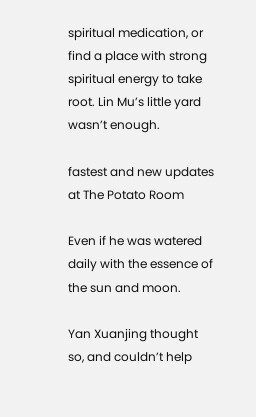spiritual medication, or find a place with strong spiritual energy to take root. Lin Mu’s little yard wasn’t enough.

fastest and new updates at The Potato Room

Even if he was watered daily with the essence of the sun and moon.

Yan Xuanjing thought so, and couldn’t help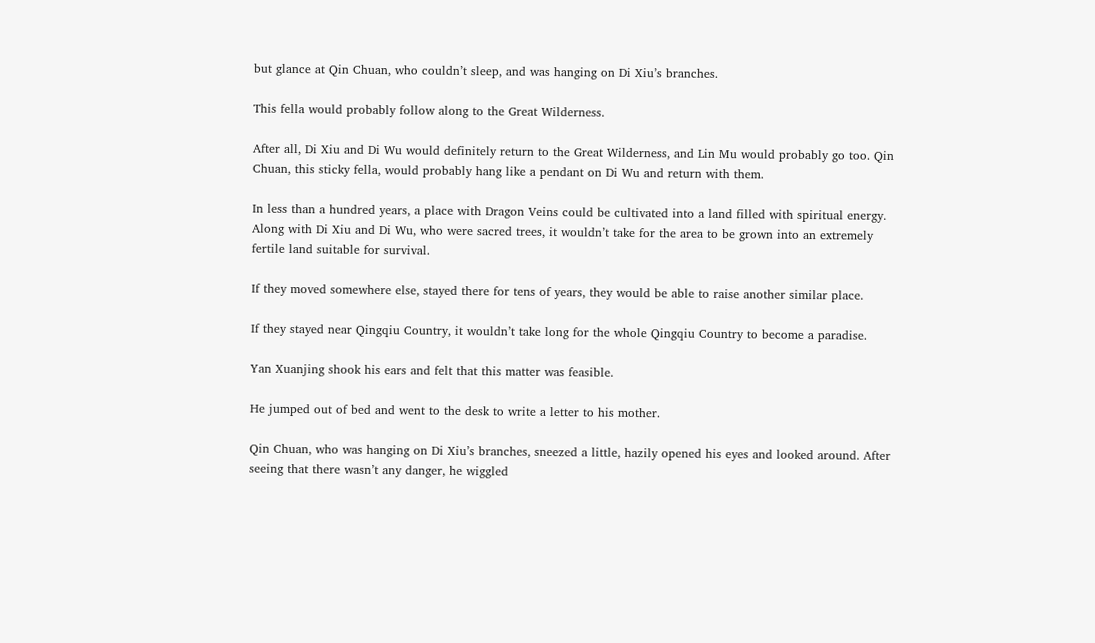but glance at Qin Chuan, who couldn’t sleep, and was hanging on Di Xiu’s branches.

This fella would probably follow along to the Great Wilderness.

After all, Di Xiu and Di Wu would definitely return to the Great Wilderness, and Lin Mu would probably go too. Qin Chuan, this sticky fella, would probably hang like a pendant on Di Wu and return with them.

In less than a hundred years, a place with Dragon Veins could be cultivated into a land filled with spiritual energy. Along with Di Xiu and Di Wu, who were sacred trees, it wouldn’t take for the area to be grown into an extremely fertile land suitable for survival.

If they moved somewhere else, stayed there for tens of years, they would be able to raise another similar place.

If they stayed near Qingqiu Country, it wouldn’t take long for the whole Qingqiu Country to become a paradise.

Yan Xuanjing shook his ears and felt that this matter was feasible.

He jumped out of bed and went to the desk to write a letter to his mother.

Qin Chuan, who was hanging on Di Xiu’s branches, sneezed a little, hazily opened his eyes and looked around. After seeing that there wasn’t any danger, he wiggled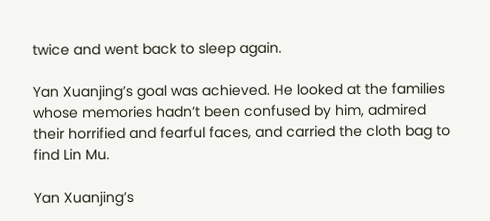twice and went back to sleep again.

Yan Xuanjing’s goal was achieved. He looked at the families whose memories hadn’t been confused by him, admired their horrified and fearful faces, and carried the cloth bag to find Lin Mu.

Yan Xuanjing’s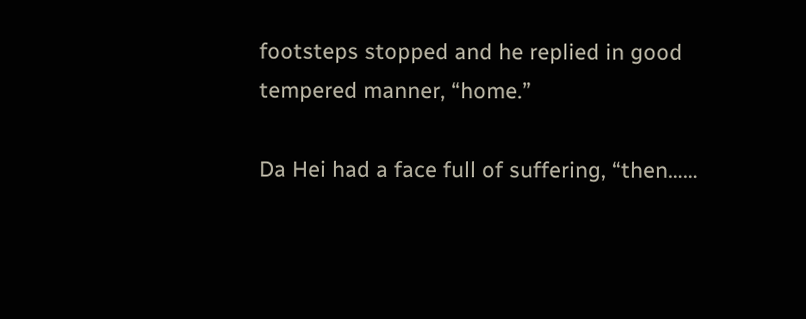footsteps stopped and he replied in good tempered manner, “home.”

Da Hei had a face full of suffering, “then……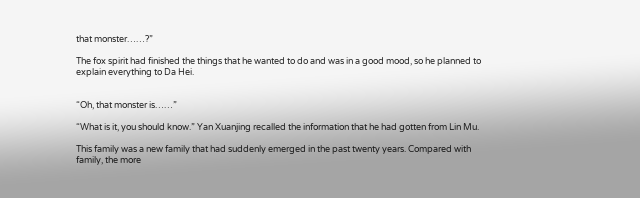that monster……?”

The fox spirit had finished the things that he wanted to do and was in a good mood, so he planned to explain everything to Da Hei.


“Oh, that monster is……”

“What is it, you should know.” Yan Xuanjing recalled the information that he had gotten from Lin Mu.

This family was a new family that had suddenly emerged in the past twenty years. Compared with family, the more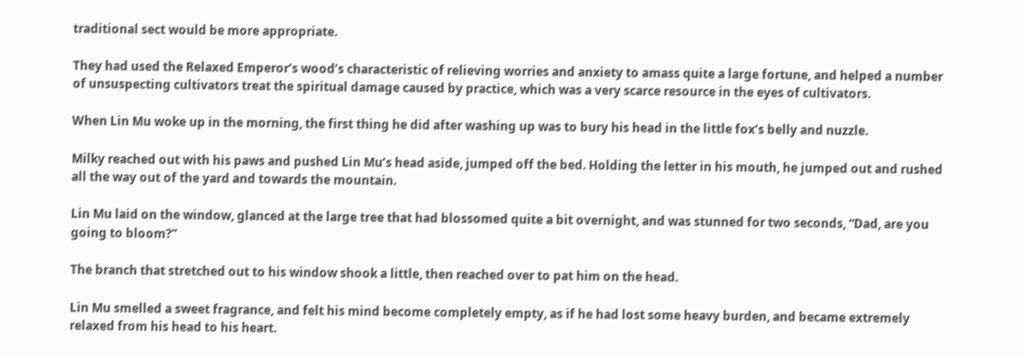traditional sect would be more appropriate.

They had used the Relaxed Emperor’s wood’s characteristic of relieving worries and anxiety to amass quite a large fortune, and helped a number of unsuspecting cultivators treat the spiritual damage caused by practice, which was a very scarce resource in the eyes of cultivators.

When Lin Mu woke up in the morning, the first thing he did after washing up was to bury his head in the little fox’s belly and nuzzle.

Milky reached out with his paws and pushed Lin Mu’s head aside, jumped off the bed. Holding the letter in his mouth, he jumped out and rushed all the way out of the yard and towards the mountain.

Lin Mu laid on the window, glanced at the large tree that had blossomed quite a bit overnight, and was stunned for two seconds, “Dad, are you going to bloom?”

The branch that stretched out to his window shook a little, then reached over to pat him on the head.

Lin Mu smelled a sweet fragrance, and felt his mind become completely empty, as if he had lost some heavy burden, and became extremely relaxed from his head to his heart.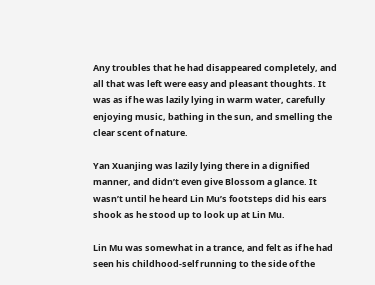Any troubles that he had disappeared completely, and all that was left were easy and pleasant thoughts. It was as if he was lazily lying in warm water, carefully enjoying music, bathing in the sun, and smelling the clear scent of nature.

Yan Xuanjing was lazily lying there in a dignified manner, and didn’t even give Blossom a glance. It wasn’t until he heard Lin Mu’s footsteps did his ears shook as he stood up to look up at Lin Mu.

Lin Mu was somewhat in a trance, and felt as if he had seen his childhood-self running to the side of the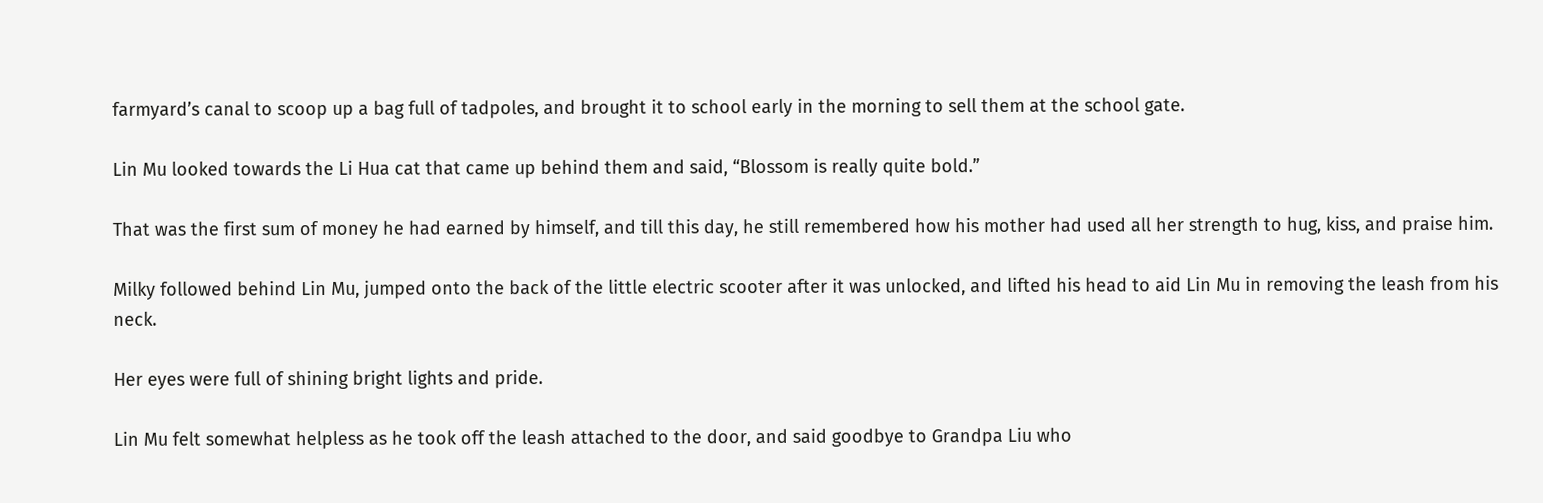farmyard’s canal to scoop up a bag full of tadpoles, and brought it to school early in the morning to sell them at the school gate.

Lin Mu looked towards the Li Hua cat that came up behind them and said, “Blossom is really quite bold.”

That was the first sum of money he had earned by himself, and till this day, he still remembered how his mother had used all her strength to hug, kiss, and praise him.

Milky followed behind Lin Mu, jumped onto the back of the little electric scooter after it was unlocked, and lifted his head to aid Lin Mu in removing the leash from his neck.

Her eyes were full of shining bright lights and pride.

Lin Mu felt somewhat helpless as he took off the leash attached to the door, and said goodbye to Grandpa Liu who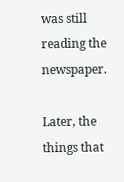was still reading the newspaper.

Later, the things that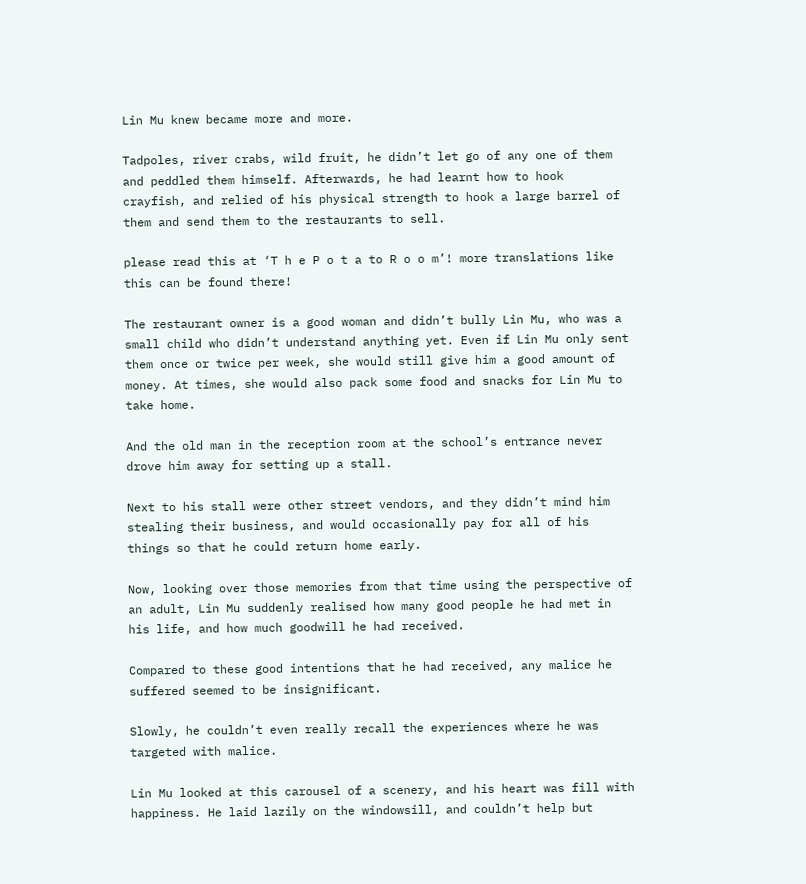Lin Mu knew became more and more.

Tadpoles, river crabs, wild fruit, he didn’t let go of any one of them and peddled them himself. Afterwards, he had learnt how to hook crayfish, and relied of his physical strength to hook a large barrel of them and send them to the restaurants to sell.

please read this at ‘T h e P o t a to R o o m’! more translations like this can be found there!

The restaurant owner is a good woman and didn’t bully Lin Mu, who was a small child who didn’t understand anything yet. Even if Lin Mu only sent them once or twice per week, she would still give him a good amount of money. At times, she would also pack some food and snacks for Lin Mu to take home.

And the old man in the reception room at the school’s entrance never drove him away for setting up a stall.

Next to his stall were other street vendors, and they didn’t mind him stealing their business, and would occasionally pay for all of his things so that he could return home early.

Now, looking over those memories from that time using the perspective of an adult, Lin Mu suddenly realised how many good people he had met in his life, and how much goodwill he had received.

Compared to these good intentions that he had received, any malice he suffered seemed to be insignificant.

Slowly, he couldn’t even really recall the experiences where he was targeted with malice.

Lin Mu looked at this carousel of a scenery, and his heart was fill with happiness. He laid lazily on the windowsill, and couldn’t help but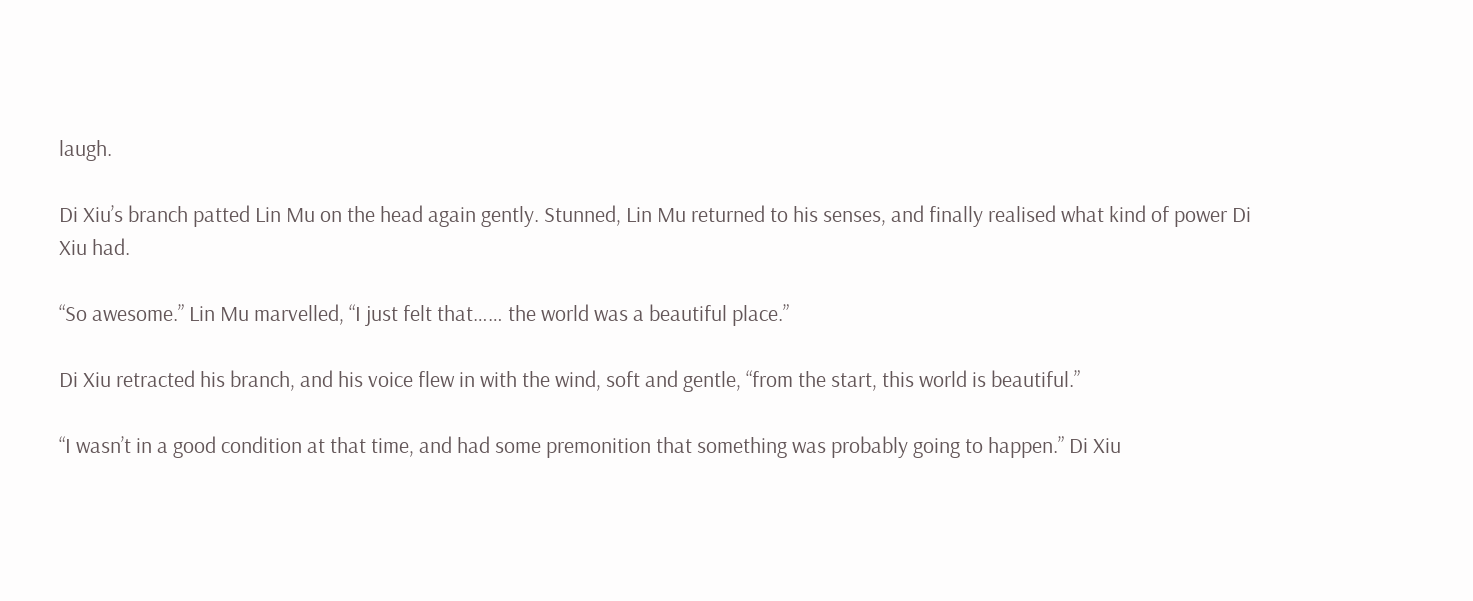laugh.

Di Xiu’s branch patted Lin Mu on the head again gently. Stunned, Lin Mu returned to his senses, and finally realised what kind of power Di Xiu had.

“So awesome.” Lin Mu marvelled, “I just felt that…… the world was a beautiful place.”

Di Xiu retracted his branch, and his voice flew in with the wind, soft and gentle, “from the start, this world is beautiful.”

“I wasn’t in a good condition at that time, and had some premonition that something was probably going to happen.” Di Xiu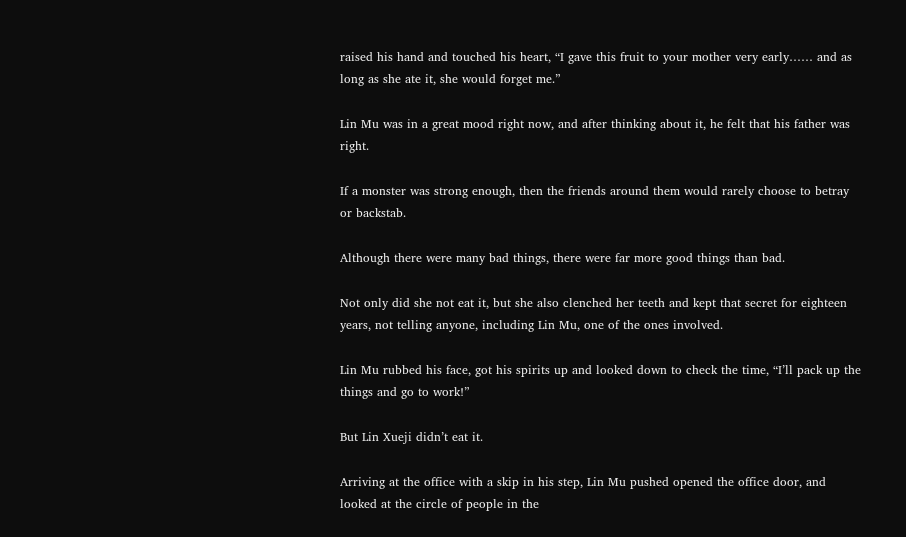raised his hand and touched his heart, “I gave this fruit to your mother very early…… and as long as she ate it, she would forget me.”

Lin Mu was in a great mood right now, and after thinking about it, he felt that his father was right.

If a monster was strong enough, then the friends around them would rarely choose to betray or backstab.

Although there were many bad things, there were far more good things than bad.

Not only did she not eat it, but she also clenched her teeth and kept that secret for eighteen years, not telling anyone, including Lin Mu, one of the ones involved.

Lin Mu rubbed his face, got his spirits up and looked down to check the time, “I’ll pack up the things and go to work!”

But Lin Xueji didn’t eat it.

Arriving at the office with a skip in his step, Lin Mu pushed opened the office door, and looked at the circle of people in the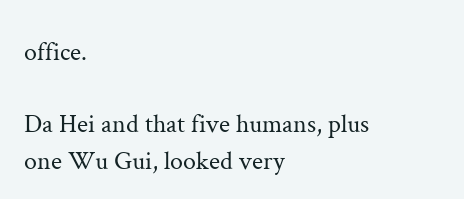office.

Da Hei and that five humans, plus one Wu Gui, looked very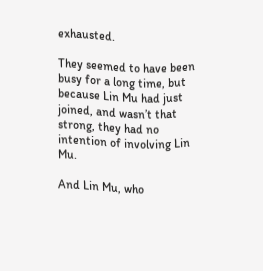exhausted.

They seemed to have been busy for a long time, but because Lin Mu had just joined, and wasn’t that strong, they had no intention of involving Lin Mu.

And Lin Mu, who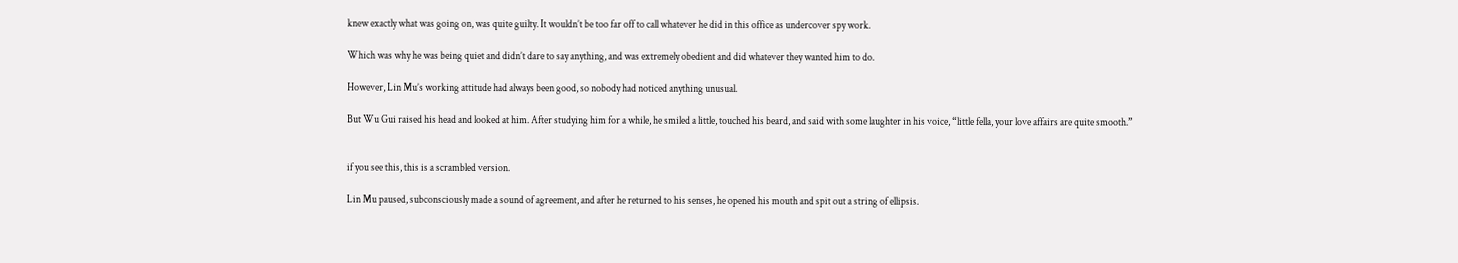knew exactly what was going on, was quite guilty. It wouldn’t be too far off to call whatever he did in this office as undercover spy work.

Which was why he was being quiet and didn’t dare to say anything, and was extremely obedient and did whatever they wanted him to do.

However, Lin Mu’s working attitude had always been good, so nobody had noticed anything unusual.

But Wu Gui raised his head and looked at him. After studying him for a while, he smiled a little, touched his beard, and said with some laughter in his voice, “little fella, your love affairs are quite smooth.”


if you see this, this is a scrambled version.

Lin Mu paused, subconsciously made a sound of agreement, and after he returned to his senses, he opened his mouth and spit out a string of ellipsis.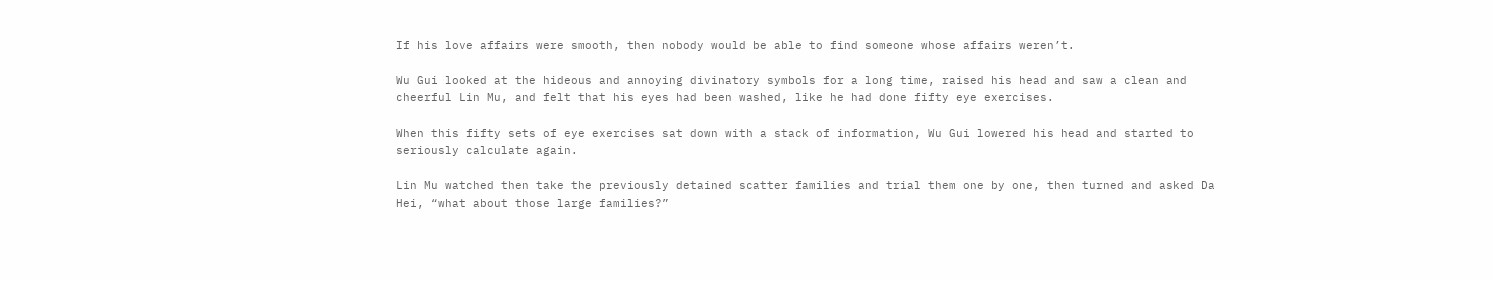If his love affairs were smooth, then nobody would be able to find someone whose affairs weren’t.

Wu Gui looked at the hideous and annoying divinatory symbols for a long time, raised his head and saw a clean and cheerful Lin Mu, and felt that his eyes had been washed, like he had done fifty eye exercises.

When this fifty sets of eye exercises sat down with a stack of information, Wu Gui lowered his head and started to seriously calculate again.

Lin Mu watched then take the previously detained scatter families and trial them one by one, then turned and asked Da Hei, “what about those large families?”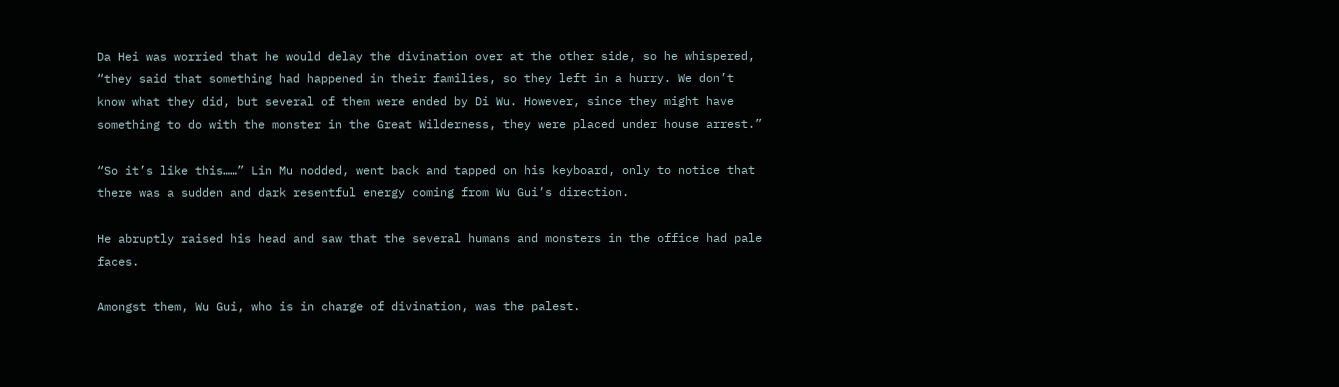Da Hei was worried that he would delay the divination over at the other side, so he whispered, “they said that something had happened in their families, so they left in a hurry. We don’t know what they did, but several of them were ended by Di Wu. However, since they might have something to do with the monster in the Great Wilderness, they were placed under house arrest.”

“So it’s like this……” Lin Mu nodded, went back and tapped on his keyboard, only to notice that there was a sudden and dark resentful energy coming from Wu Gui’s direction.

He abruptly raised his head and saw that the several humans and monsters in the office had pale faces.

Amongst them, Wu Gui, who is in charge of divination, was the palest.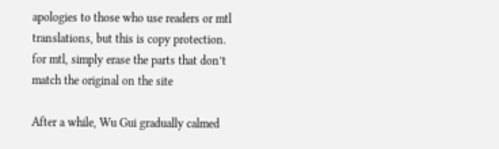apologies to those who use readers or mtl translations, but this is copy protection. for mtl, simply erase the parts that don’t match the original on the site

After a while, Wu Gui gradually calmed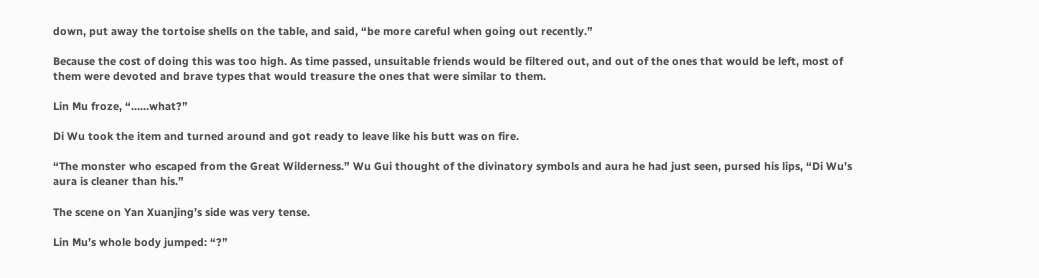down, put away the tortoise shells on the table, and said, “be more careful when going out recently.”

Because the cost of doing this was too high. As time passed, unsuitable friends would be filtered out, and out of the ones that would be left, most of them were devoted and brave types that would treasure the ones that were similar to them.

Lin Mu froze, “……what?”

Di Wu took the item and turned around and got ready to leave like his butt was on fire.

“The monster who escaped from the Great Wilderness.” Wu Gui thought of the divinatory symbols and aura he had just seen, pursed his lips, “Di Wu’s aura is cleaner than his.”

The scene on Yan Xuanjing’s side was very tense.

Lin Mu’s whole body jumped: “?”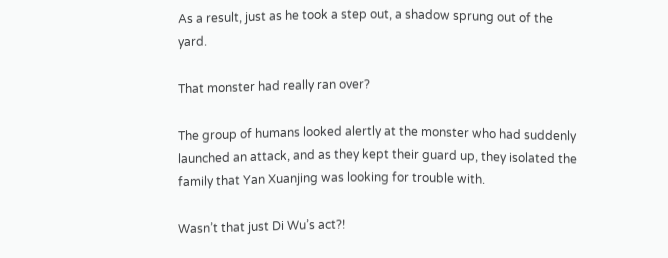As a result, just as he took a step out, a shadow sprung out of the yard.

That monster had really ran over?

The group of humans looked alertly at the monster who had suddenly launched an attack, and as they kept their guard up, they isolated the family that Yan Xuanjing was looking for trouble with.

Wasn’t that just Di Wu’s act?!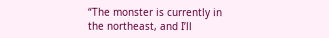“The monster is currently in the northeast, and I’ll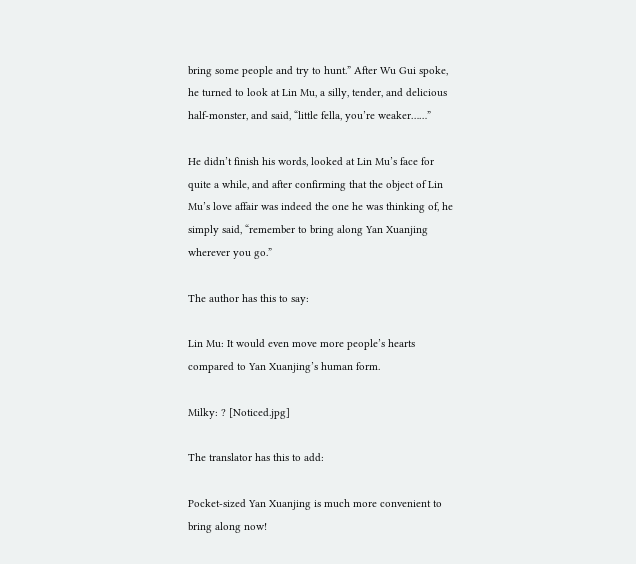bring some people and try to hunt.” After Wu Gui spoke, he turned to look at Lin Mu, a silly, tender, and delicious half-monster, and said, “little fella, you’re weaker……”

He didn’t finish his words, looked at Lin Mu’s face for quite a while, and after confirming that the object of Lin Mu’s love affair was indeed the one he was thinking of, he simply said, “remember to bring along Yan Xuanjing wherever you go.”

The author has this to say:

Lin Mu: It would even move more people’s hearts compared to Yan Xuanjing’s human form.

Milky: ? [Noticed.jpg]

The translator has this to add:

Pocket-sized Yan Xuanjing is much more convenient to bring along now!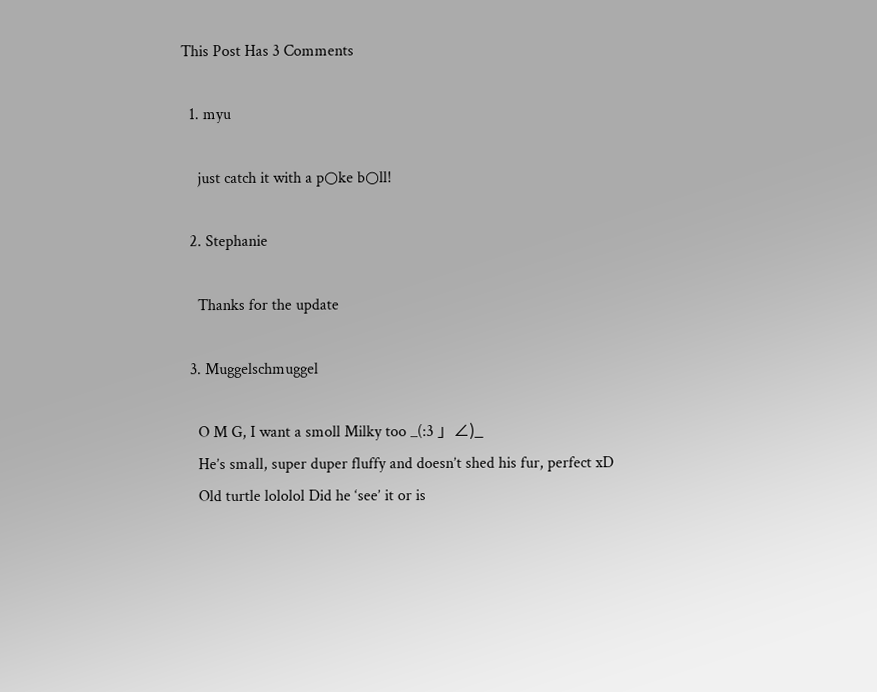This Post Has 3 Comments

  1. myu

    just catch it with a p○ke b○ll!

  2. Stephanie

    Thanks for the update

  3. Muggelschmuggel

    O M G, I want a smoll Milky too _(:3 」∠)_
    He’s small, super duper fluffy and doesn’t shed his fur, perfect xD
    Old turtle lololol Did he ‘see’ it or is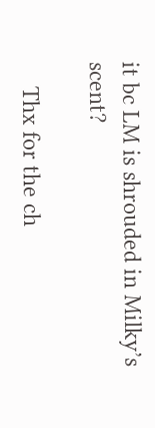it bc LM is shrouded in Milky’s scent?

    Thx for the ch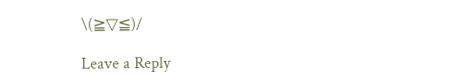\(≧▽≦)/

Leave a Reply